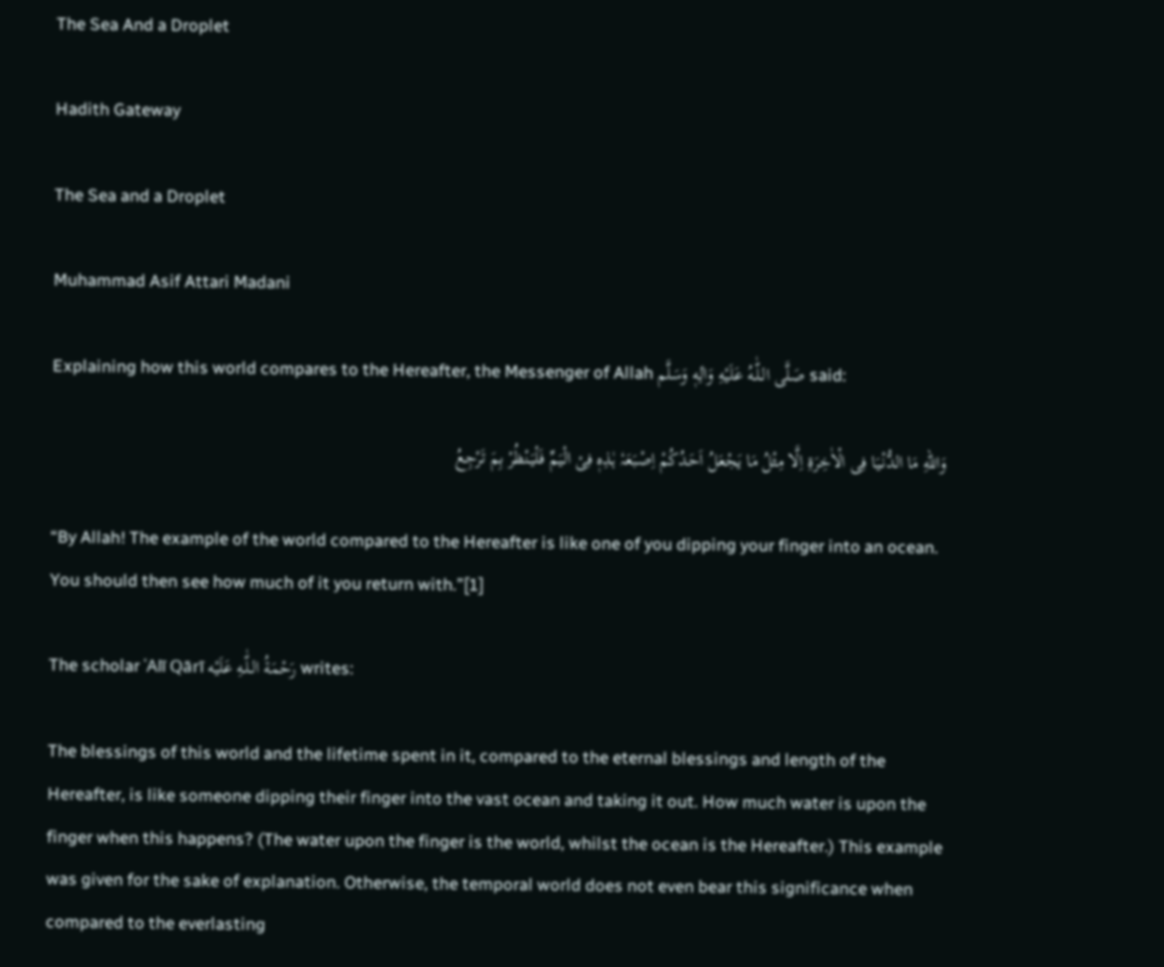The Sea And a Droplet

Hadith Gateway

The Sea and a Droplet

Muhammad Asif Attari Madani

Explaining how this world compares to the Hereafter, the Messenger of Allah صَلَّى الـلّٰـهُ عَلَيْهِ وَاٰلِهٖ وَسَلَّم said:

وَاللهِ مَا الدُّنْیَا فِی الْاٰخِرَۃِ اِلَّا مِثْلُ مَا یَجْعَلُ اَحَدُکُمْ اِصْبَعَہٗ ہٰذِہٖ فِیْ الْیَمِّ فَلْیَنْظُرْ بِمَ تَرْجِعُ

“By Allah! The example of the world compared to the Hereafter is like one of you dipping your finger into an ocean. You should then see how much of it you return with.”[1]

The scholar ʿAlī Qārī رَحْمَةُ الـلّٰـهِ عَلَيْه writes:

The blessings of this world and the lifetime spent in it, compared to the eternal blessings and length of the Hereafter, is like someone dipping their finger into the vast ocean and taking it out. How much water is upon the finger when this happens? (The water upon the finger is the world, whilst the ocean is the Hereafter.) This example was given for the sake of explanation. Otherwise, the temporal world does not even bear this significance when compared to the everlasting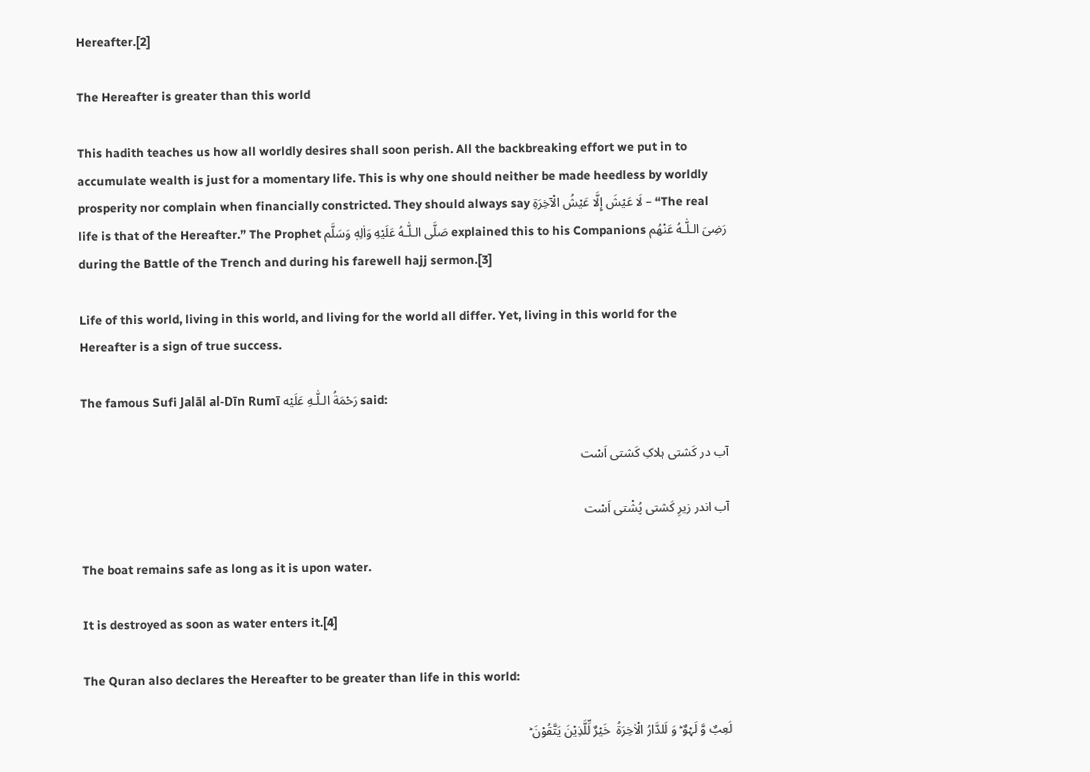Hereafter.[2]

The Hereafter is greater than this world

This hadith teaches us how all worldly desires shall soon perish. All the backbreaking effort we put in to accumulate wealth is just for a momentary life. This is why one should neither be made heedless by worldly prosperity nor complain when financially constricted. They should always say لَا عَيْشَ إِلَّا عَيْشُ الْآخِرَةِ – “The real life is that of the Hereafter.” The Prophet صَلَّى الـلّٰـهُ عَلَيْهِ وَاٰلِهٖ وَسَلَّم explained this to his Companions رَضِیَ الـلّٰـهُ عَنْھُم during the Battle of the Trench and during his farewell hajj sermon.[3]

Life of this world, living in this world, and living for the world all differ. Yet, living in this world for the Hereafter is a sign of true success.

The famous Sufi Jalāl al-Dīn Rumī رَحْمَةُ الـلّٰـهِ عَلَيْه said:

آب در کَشتی ہلاکِ کَشتی اَسْت

آب اندر زیرِ کَشتی پُشْتی اَسْت

The boat remains safe as long as it is upon water.

It is destroyed as soon as water enters it.[4]

The Quran also declares the Hereafter to be greater than life in this world:

لَعِبٌ وَّ لَہْوٌ ؕ وَ لَلدَّارُ الْاٰخِرَۃُ  خَیْرٌ لِّلَّذِیْنَ یَتَّقُوْنَ ؕ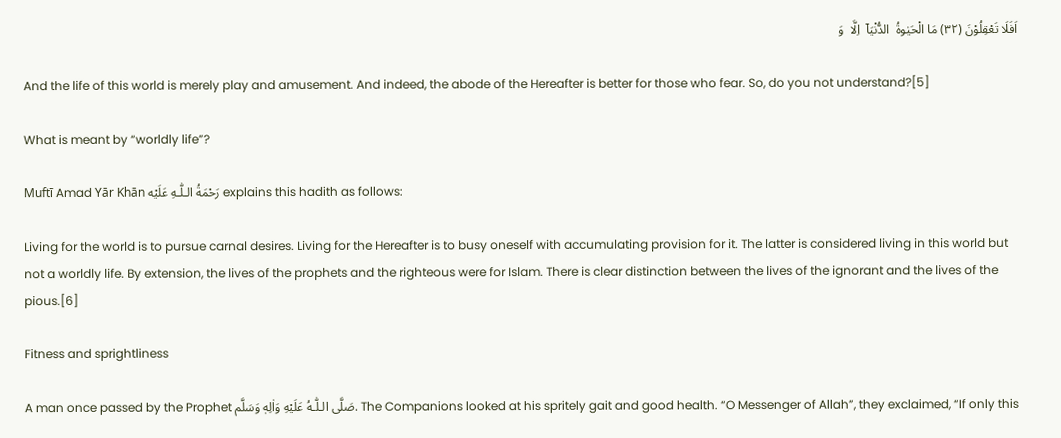اَفَلَا تَعْقِلُوْنَ (۳۲) مَا الْحَیٰوۃُ  الدُّنْیَاۤ  اِلَّا  وَ

And the life of this world is merely play and amusement. And indeed, the abode of the Hereafter is better for those who fear. So, do you not understand?[5]

What is meant by “worldly life”?

Muftī Amad Yār Khān رَحْمَةُ الـلّٰـهِ عَلَيْه explains this hadith as follows:

Living for the world is to pursue carnal desires. Living for the Hereafter is to busy oneself with accumulating provision for it. The latter is considered living in this world but not a worldly life. By extension, the lives of the prophets and the righteous were for Islam. There is clear distinction between the lives of the ignorant and the lives of the pious.[6]

Fitness and sprightliness

A man once passed by the Prophet صَلَّى الـلّٰـهُ عَلَيْهِ وَاٰلِهٖ وَسَلَّم. The Companions looked at his spritely gait and good health. “O Messenger of Allah”, they exclaimed, “If only this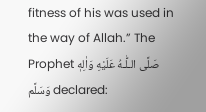fitness of his was used in the way of Allah.” The Prophet صَلَّى الـلّٰـهُ عَلَيْهِ وَاٰلِهٖ وَسَلَّم declared: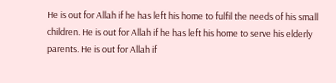He is out for Allah if he has left his home to fulfil the needs of his small children. He is out for Allah if he has left his home to serve his elderly parents. He is out for Allah if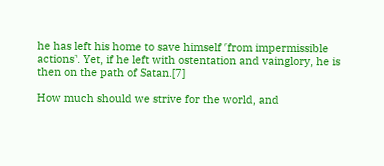he has left his home to save himself ˹from impermissible actions˺. Yet, if he left with ostentation and vainglory, he is then on the path of Satan.[7]

How much should we strive for the world, and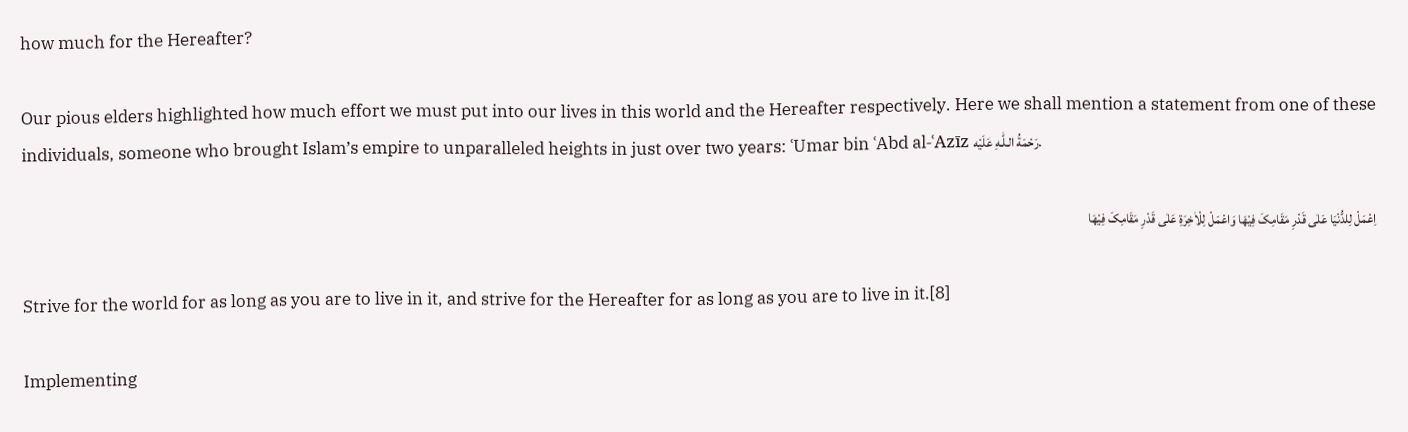how much for the Hereafter?

Our pious elders highlighted how much effort we must put into our lives in this world and the Hereafter respectively. Here we shall mention a statement from one of these individuals, someone who brought Islam’s empire to unparalleled heights in just over two years: ʿUmar bin ʿAbd al-ʿAzīz رَحْمَةُ الـلّٰـهِ عَلَيْه.

اِعْمَلْ لِلدُّنْیَا عَلٰی قَدْرِ مَقَامِکَ فِیْھَا وَاعْمَلْ لِلْاٰخِرَۃِ عَلٰی قَدْرِ مَقَامِکَ فِیْھَا

Strive for the world for as long as you are to live in it, and strive for the Hereafter for as long as you are to live in it.[8]

Implementing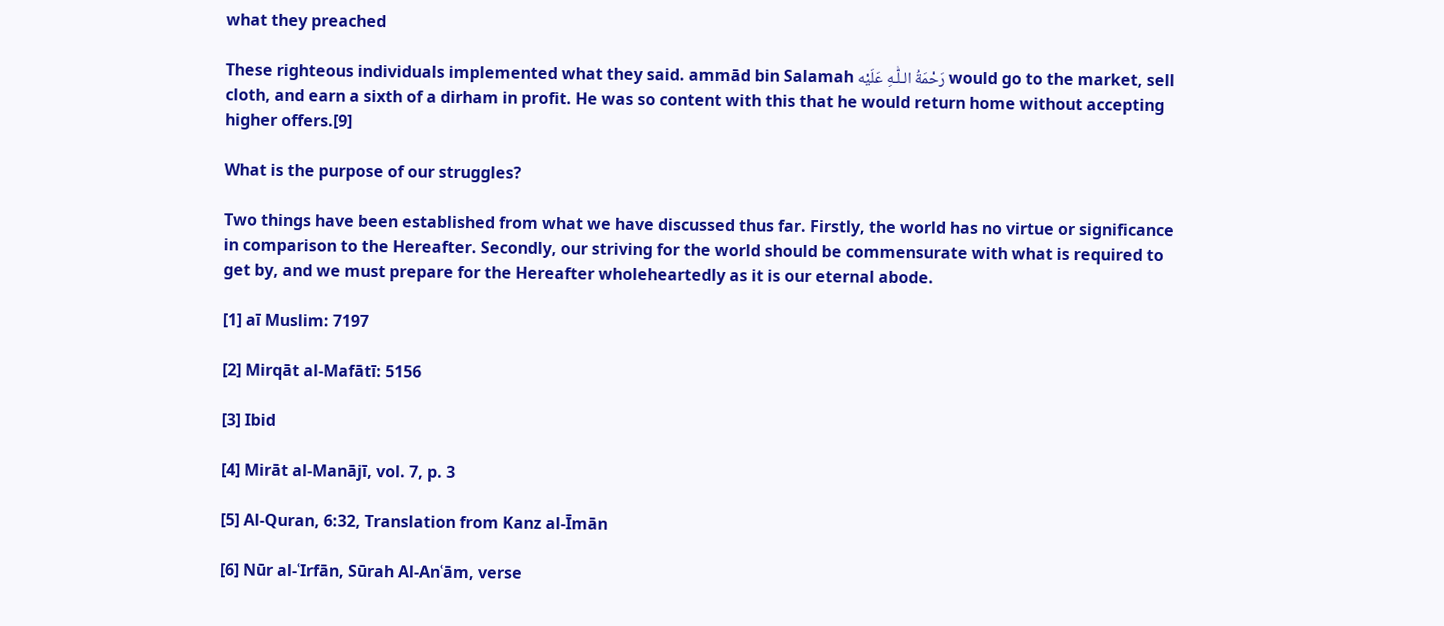what they preached

These righteous individuals implemented what they said. ammād bin Salamah رَحْمَةُ الـلّٰـهِ عَلَيْه would go to the market, sell cloth, and earn a sixth of a dirham in profit. He was so content with this that he would return home without accepting higher offers.[9]

What is the purpose of our struggles?

Two things have been established from what we have discussed thus far. Firstly, the world has no virtue or significance in comparison to the Hereafter. Secondly, our striving for the world should be commensurate with what is required to get by, and we must prepare for the Hereafter wholeheartedly as it is our eternal abode.

[1] aī Muslim: 7197

[2] Mirqāt al-Mafātī: 5156

[3] Ibid

[4] Mirāt al-Manājī, vol. 7, p. 3

[5] Al-Quran, 6:32, Translation from Kanz al-Īmān

[6] Nūr al-ʿIrfān, Sūrah Al-Anʿām, verse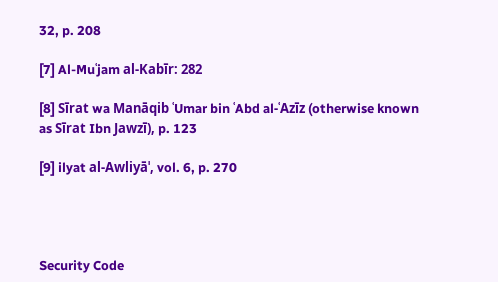32, p. 208

[7] Al-Muʿjam al-Kabīr: 282

[8] Sīrat wa Manāqib ʿUmar bin ʿAbd al-ʿAzīz (otherwise known as Sīrat Ibn Jawzī), p. 123

[9] ilyat al-Awliyāˈ, vol. 6, p. 270




Security Code